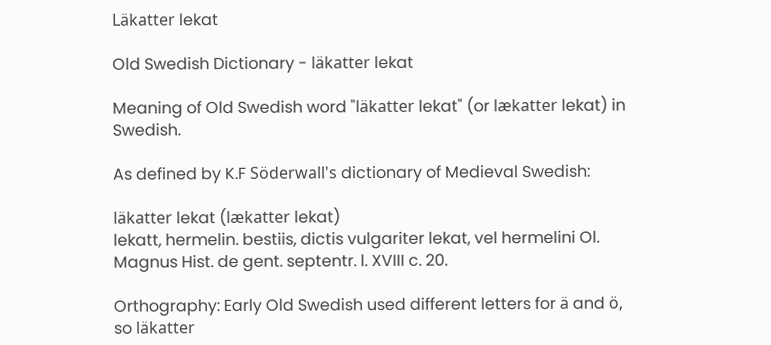Läkatter lekat

Old Swedish Dictionary - läkatter lekat

Meaning of Old Swedish word "läkatter lekat" (or lækatter lekat) in Swedish.

As defined by K.F Söderwall's dictionary of Medieval Swedish:

läkatter lekat (lækatter lekat)
lekatt, hermelin. bestiis, dictis vulgariter lekat, vel hermelini Ol. Magnus Hist. de gent. septentr. l. XVIII c. 20.

Orthography: Early Old Swedish used different letters for ä and ö, so läkatter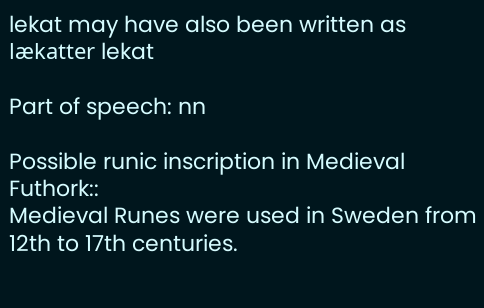lekat may have also been written as lækatter lekat

Part of speech: nn

Possible runic inscription in Medieval Futhork::
Medieval Runes were used in Sweden from 12th to 17th centuries.